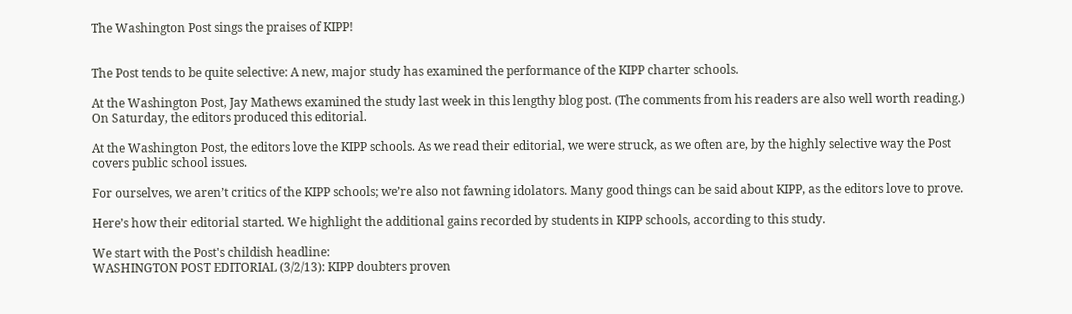The Washington Post sings the praises of KIPP!


The Post tends to be quite selective: A new, major study has examined the performance of the KIPP charter schools.

At the Washington Post, Jay Mathews examined the study last week in this lengthy blog post. (The comments from his readers are also well worth reading.) On Saturday, the editors produced this editorial.

At the Washington Post, the editors love the KIPP schools. As we read their editorial, we were struck, as we often are, by the highly selective way the Post covers public school issues.

For ourselves, we aren’t critics of the KIPP schools; we’re also not fawning idolators. Many good things can be said about KIPP, as the editors love to prove.

Here’s how their editorial started. We highlight the additional gains recorded by students in KIPP schools, according to this study.

We start with the Post's childish headline:
WASHINGTON POST EDITORIAL (3/2/13): KIPP doubters proven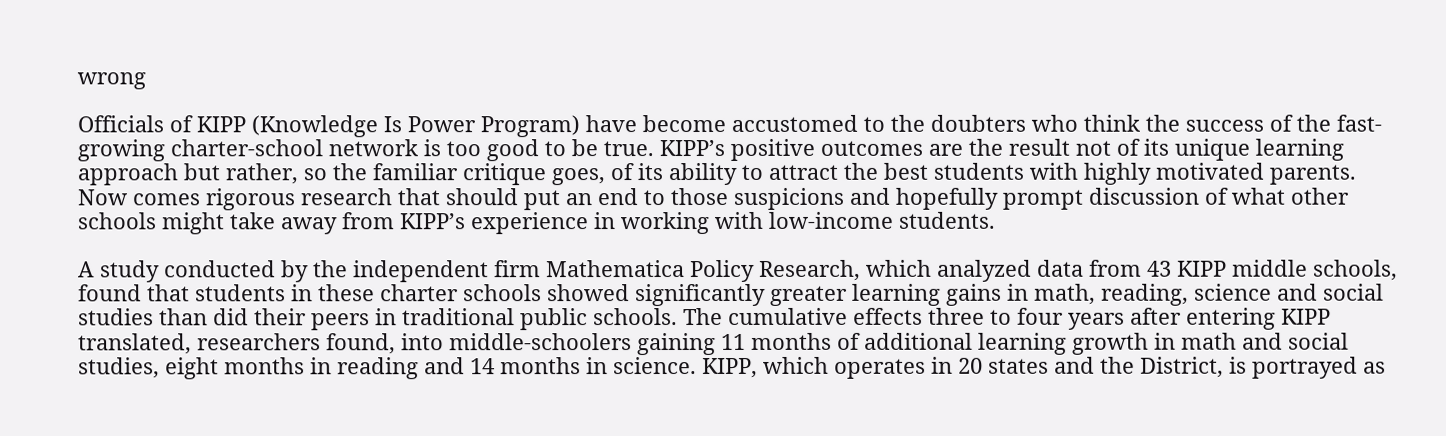wrong

Officials of KIPP (Knowledge Is Power Program) have become accustomed to the doubters who think the success of the fast-growing charter-school network is too good to be true. KIPP’s positive outcomes are the result not of its unique learning approach but rather, so the familiar critique goes, of its ability to attract the best students with highly motivated parents. Now comes rigorous research that should put an end to those suspicions and hopefully prompt discussion of what other schools might take away from KIPP’s experience in working with low-income students.

A study conducted by the independent firm Mathematica Policy Research, which analyzed data from 43 KIPP middle schools, found that students in these charter schools showed significantly greater learning gains in math, reading, science and social studies than did their peers in traditional public schools. The cumulative effects three to four years after entering KIPP translated, researchers found, into middle-schoolers gaining 11 months of additional learning growth in math and social studies, eight months in reading and 14 months in science. KIPP, which operates in 20 states and the District, is portrayed as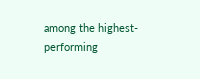among the highest-performing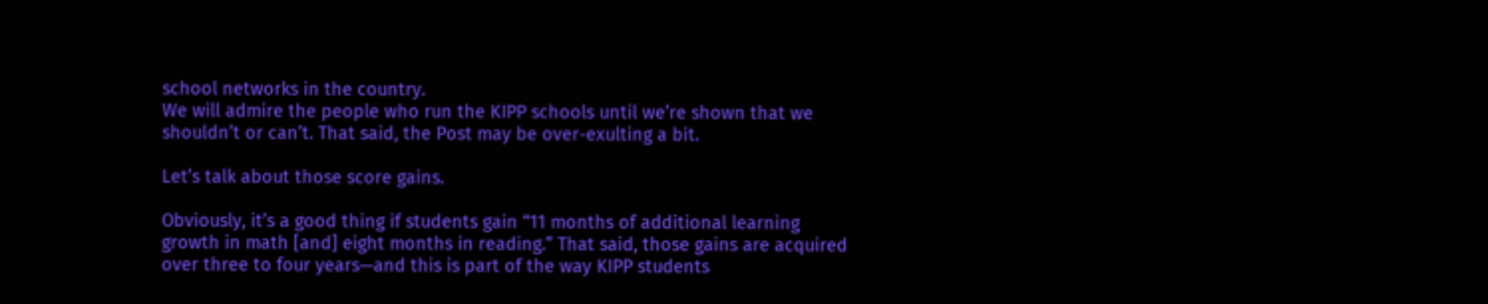school networks in the country.
We will admire the people who run the KIPP schools until we’re shown that we shouldn’t or can’t. That said, the Post may be over-exulting a bit.

Let’s talk about those score gains.

Obviously, it’s a good thing if students gain “11 months of additional learning growth in math [and] eight months in reading.” That said, those gains are acquired over three to four years—and this is part of the way KIPP students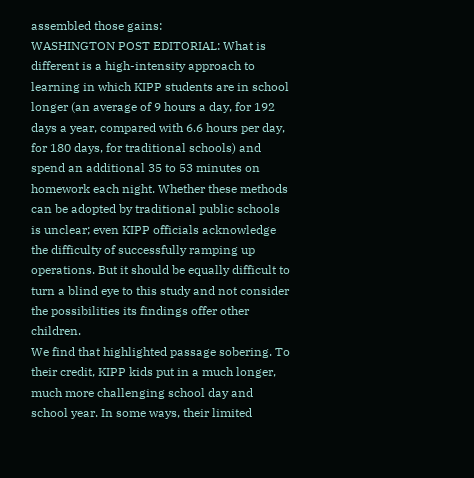assembled those gains:
WASHINGTON POST EDITORIAL: What is different is a high-intensity approach to learning in which KIPP students are in school longer (an average of 9 hours a day, for 192 days a year, compared with 6.6 hours per day, for 180 days, for traditional schools) and spend an additional 35 to 53 minutes on homework each night. Whether these methods can be adopted by traditional public schools is unclear; even KIPP officials acknowledge the difficulty of successfully ramping up operations. But it should be equally difficult to turn a blind eye to this study and not consider the possibilities its findings offer other children.
We find that highlighted passage sobering. To their credit, KIPP kids put in a much longer, much more challenging school day and school year. In some ways, their limited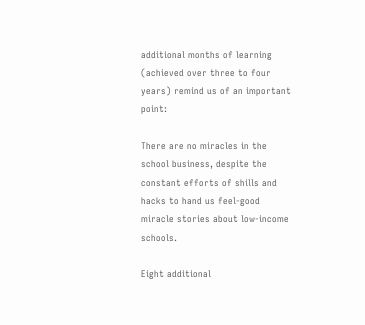additional months of learning (achieved over three to four years) remind us of an important point:

There are no miracles in the school business, despite the constant efforts of shills and hacks to hand us feel-good miracle stories about low-income schools.

Eight additional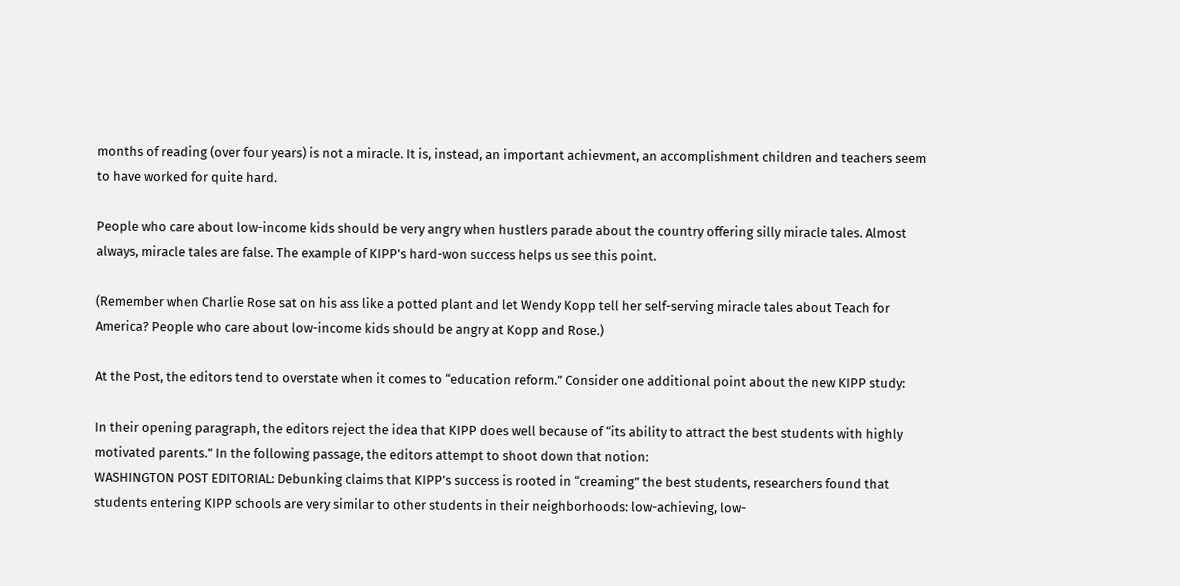months of reading (over four years) is not a miracle. It is, instead, an important achievment, an accomplishment children and teachers seem to have worked for quite hard.

People who care about low-income kids should be very angry when hustlers parade about the country offering silly miracle tales. Almost always, miracle tales are false. The example of KIPP's hard-won success helps us see this point.

(Remember when Charlie Rose sat on his ass like a potted plant and let Wendy Kopp tell her self-serving miracle tales about Teach for America? People who care about low-income kids should be angry at Kopp and Rose.)

At the Post, the editors tend to overstate when it comes to “education reform.” Consider one additional point about the new KIPP study:

In their opening paragraph, the editors reject the idea that KIPP does well because of “its ability to attract the best students with highly motivated parents.” In the following passage, the editors attempt to shoot down that notion:
WASHINGTON POST EDITORIAL: Debunking claims that KIPP’s success is rooted in “creaming” the best students, researchers found that students entering KIPP schools are very similar to other students in their neighborhoods: low-achieving, low-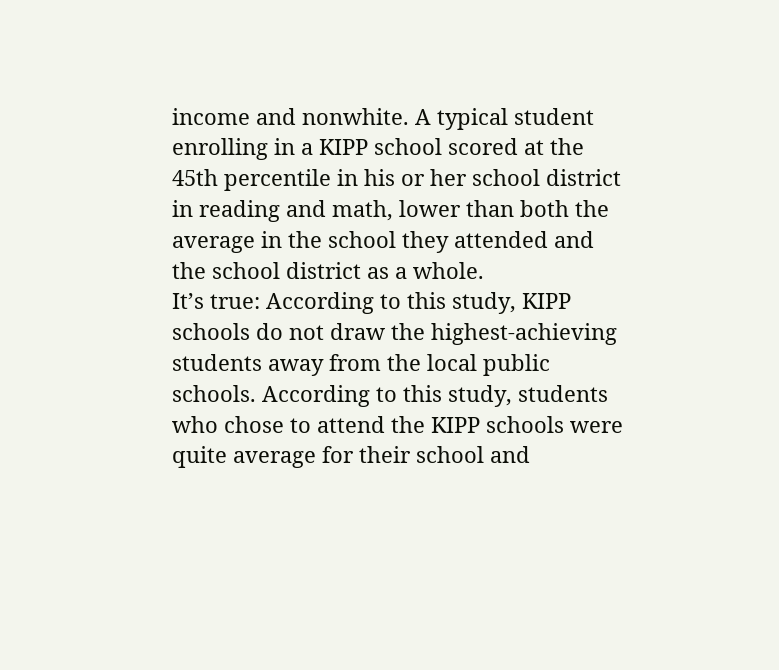income and nonwhite. A typical student enrolling in a KIPP school scored at the 45th percentile in his or her school district in reading and math, lower than both the average in the school they attended and the school district as a whole.
It’s true: According to this study, KIPP schools do not draw the highest-achieving students away from the local public schools. According to this study, students who chose to attend the KIPP schools were quite average for their school and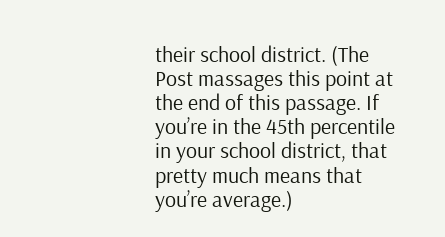their school district. (The Post massages this point at the end of this passage. If you’re in the 45th percentile in your school district, that pretty much means that you’re average.)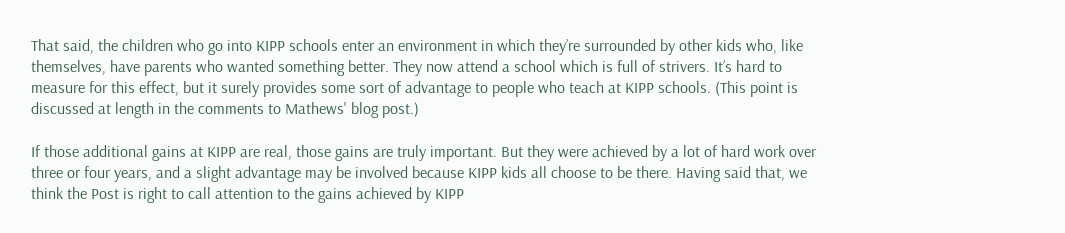That said, the children who go into KIPP schools enter an environment in which they’re surrounded by other kids who, like themselves, have parents who wanted something better. They now attend a school which is full of strivers. It’s hard to measure for this effect, but it surely provides some sort of advantage to people who teach at KIPP schools. (This point is discussed at length in the comments to Mathews' blog post.)

If those additional gains at KIPP are real, those gains are truly important. But they were achieved by a lot of hard work over three or four years, and a slight advantage may be involved because KIPP kids all choose to be there. Having said that, we think the Post is right to call attention to the gains achieved by KIPP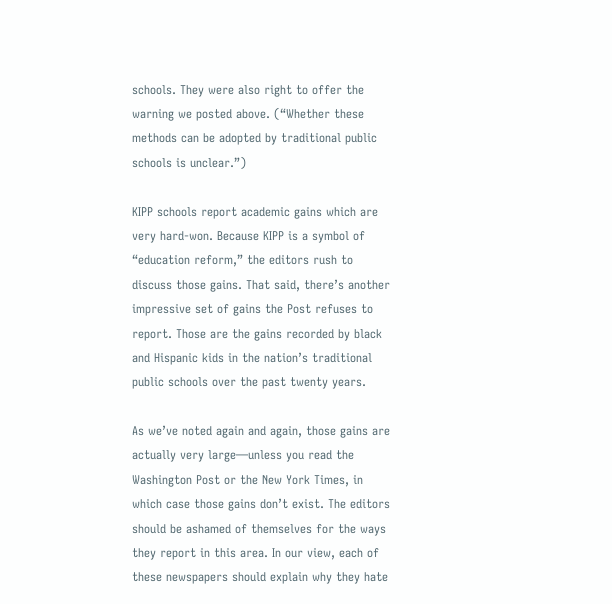schools. They were also right to offer the warning we posted above. (“Whether these methods can be adopted by traditional public schools is unclear.”)

KIPP schools report academic gains which are very hard-won. Because KIPP is a symbol of “education reform,” the editors rush to discuss those gains. That said, there’s another impressive set of gains the Post refuses to report. Those are the gains recorded by black and Hispanic kids in the nation’s traditional public schools over the past twenty years.

As we’ve noted again and again, those gains are actually very large—unless you read the Washington Post or the New York Times, in which case those gains don’t exist. The editors should be ashamed of themselves for the ways they report in this area. In our view, each of these newspapers should explain why they hate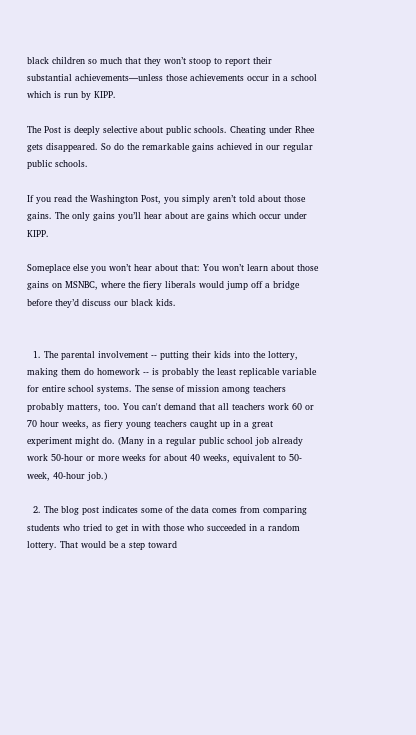black children so much that they won’t stoop to report their substantial achievements—unless those achievements occur in a school which is run by KIPP.

The Post is deeply selective about public schools. Cheating under Rhee gets disappeared. So do the remarkable gains achieved in our regular public schools.

If you read the Washington Post, you simply aren’t told about those gains. The only gains you’ll hear about are gains which occur under KIPP.

Someplace else you won’t hear about that: You won’t learn about those gains on MSNBC, where the fiery liberals would jump off a bridge before they’d discuss our black kids.


  1. The parental involvement -- putting their kids into the lottery, making them do homework -- is probably the least replicable variable for entire school systems. The sense of mission among teachers probably matters, too. You can't demand that all teachers work 60 or 70 hour weeks, as fiery young teachers caught up in a great experiment might do. (Many in a regular public school job already work 50-hour or more weeks for about 40 weeks, equivalent to 50-week, 40-hour job.)

  2. The blog post indicates some of the data comes from comparing students who tried to get in with those who succeeded in a random lottery. That would be a step toward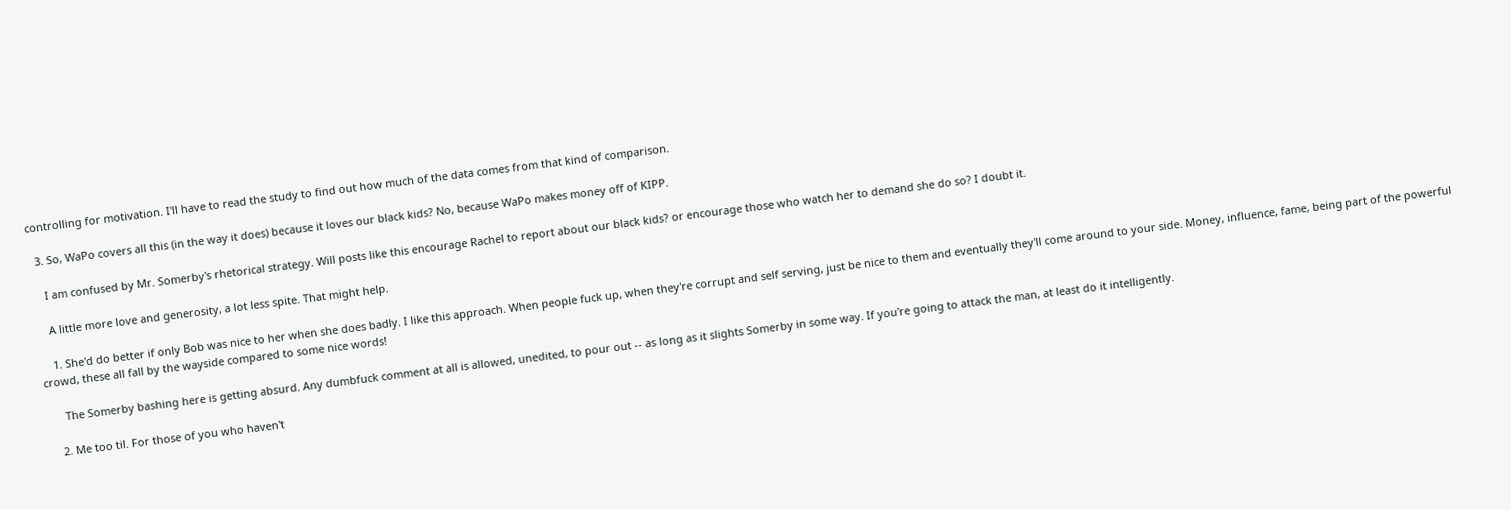controlling for motivation. I'll have to read the study to find out how much of the data comes from that kind of comparison.

  3. So, WaPo covers all this (in the way it does) because it loves our black kids? No, because WaPo makes money off of KIPP.

    I am confused by Mr. Somerby's rhetorical strategy. Will posts like this encourage Rachel to report about our black kids? or encourage those who watch her to demand she do so? I doubt it.

    A little more love and generosity, a lot less spite. That might help.

    1. She'd do better if only Bob was nice to her when she does badly. I like this approach. When people fuck up, when they're corrupt and self serving, just be nice to them and eventually they'll come around to your side. Money, influence, fame, being part of the powerful crowd, these all fall by the wayside compared to some nice words!

      The Somerby bashing here is getting absurd. Any dumbfuck comment at all is allowed, unedited, to pour out -- as long as it slights Somerby in some way. If you're going to attack the man, at least do it intelligently.

    2. Me too til. For those of you who haven't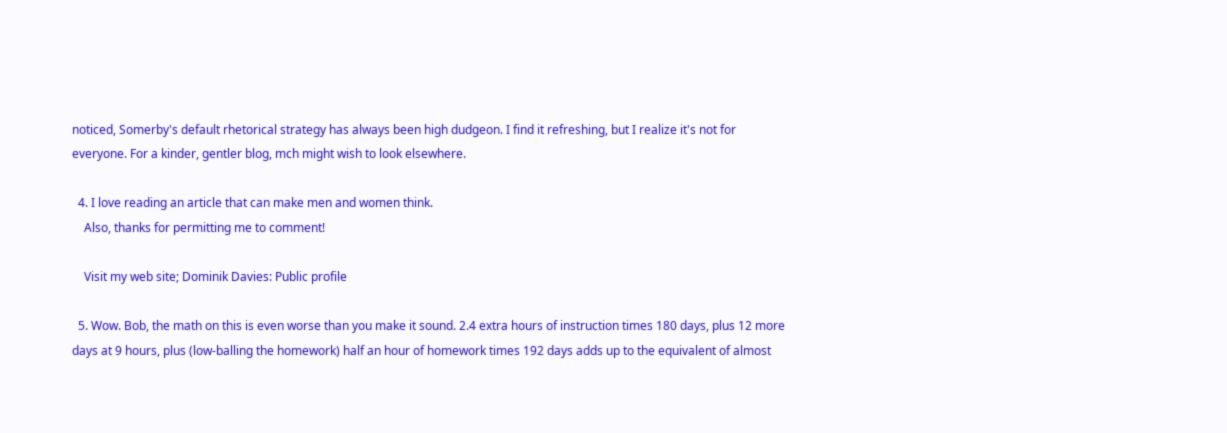noticed, Somerby's default rhetorical strategy has always been high dudgeon. I find it refreshing, but I realize it's not for everyone. For a kinder, gentler blog, mch might wish to look elsewhere.

  4. I love reading an article that can make men and women think.
    Also, thanks for permitting me to comment!

    Visit my web site; Dominik Davies: Public profile

  5. Wow. Bob, the math on this is even worse than you make it sound. 2.4 extra hours of instruction times 180 days, plus 12 more days at 9 hours, plus (low-balling the homework) half an hour of homework times 192 days adds up to the equivalent of almost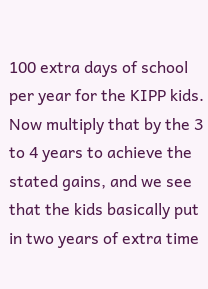100 extra days of school per year for the KIPP kids. Now multiply that by the 3 to 4 years to achieve the stated gains, and we see that the kids basically put in two years of extra time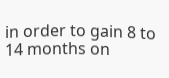in order to gain 8 to 14 months on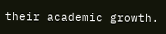their academic growth.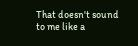That doesn't sound to me like a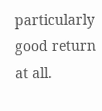particularly good return at all.